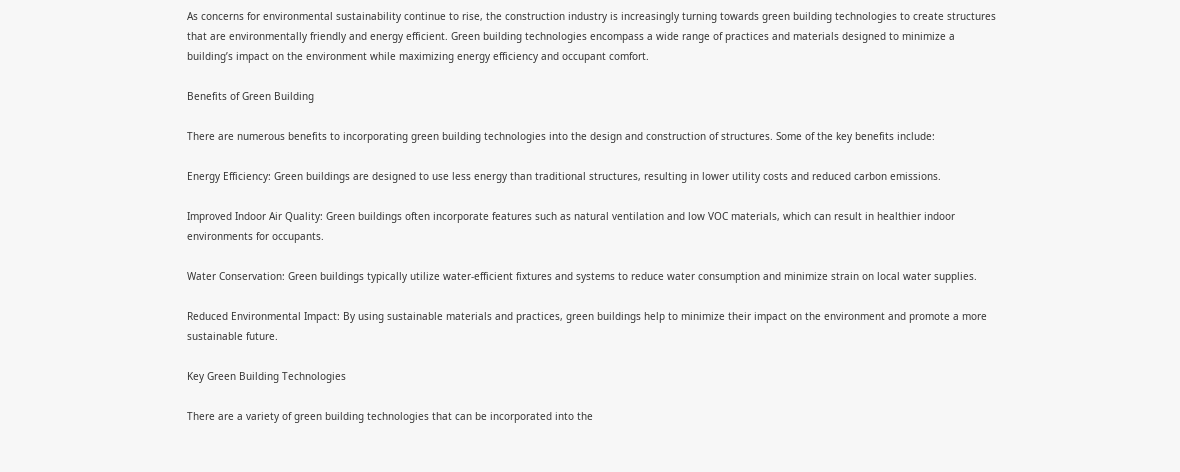As concerns for environmental sustainability continue to rise, the construction industry is increasingly turning towards green building technologies to create structures that are environmentally friendly and energy efficient. Green building technologies encompass a wide range of practices and materials designed to minimize a building’s impact on the environment while maximizing energy efficiency and occupant comfort.

Benefits of Green Building

There are numerous benefits to incorporating green building technologies into the design and construction of structures. Some of the key benefits include:

Energy Efficiency: Green buildings are designed to use less energy than traditional structures, resulting in lower utility costs and reduced carbon emissions.

Improved Indoor Air Quality: Green buildings often incorporate features such as natural ventilation and low VOC materials, which can result in healthier indoor environments for occupants.

Water Conservation: Green buildings typically utilize water-efficient fixtures and systems to reduce water consumption and minimize strain on local water supplies.

Reduced Environmental Impact: By using sustainable materials and practices, green buildings help to minimize their impact on the environment and promote a more sustainable future.

Key Green Building Technologies

There are a variety of green building technologies that can be incorporated into the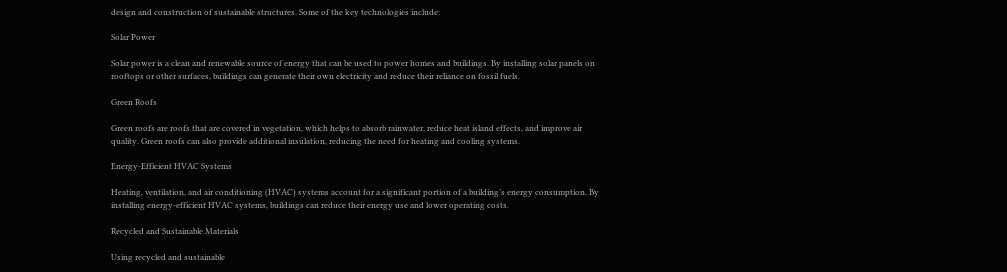design and construction of sustainable structures. Some of the key technologies include:

Solar Power

Solar power is a clean and renewable source of energy that can be used to power homes and buildings. By installing solar panels on rooftops or other surfaces, buildings can generate their own electricity and reduce their reliance on fossil fuels.

Green Roofs

Green roofs are roofs that are covered in vegetation, which helps to absorb rainwater, reduce heat island effects, and improve air quality. Green roofs can also provide additional insulation, reducing the need for heating and cooling systems.

Energy-Efficient HVAC Systems

Heating, ventilation, and air conditioning (HVAC) systems account for a significant portion of a building’s energy consumption. By installing energy-efficient HVAC systems, buildings can reduce their energy use and lower operating costs.

Recycled and Sustainable Materials

Using recycled and sustainable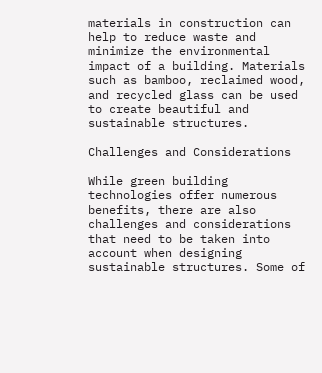materials in construction can help to reduce waste and minimize the environmental impact of a building. Materials such as bamboo, reclaimed wood, and recycled glass can be used to create beautiful and sustainable structures.

Challenges and Considerations

While green building technologies offer numerous benefits, there are also challenges and considerations that need to be taken into account when designing sustainable structures. Some of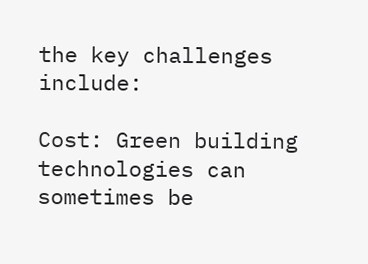the key challenges include:

Cost: Green building technologies can sometimes be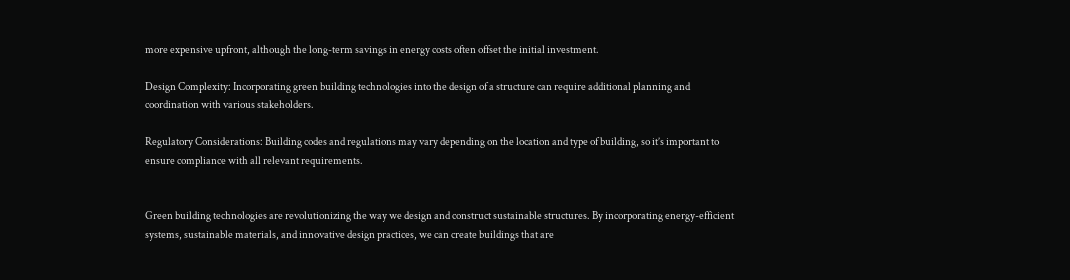more expensive upfront, although the long-term savings in energy costs often offset the initial investment.

Design Complexity: Incorporating green building technologies into the design of a structure can require additional planning and coordination with various stakeholders.

Regulatory Considerations: Building codes and regulations may vary depending on the location and type of building, so it’s important to ensure compliance with all relevant requirements.


Green building technologies are revolutionizing the way we design and construct sustainable structures. By incorporating energy-efficient systems, sustainable materials, and innovative design practices, we can create buildings that are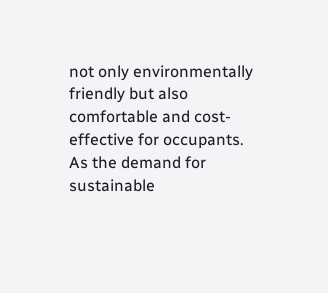not only environmentally friendly but also comfortable and cost-effective for occupants. As the demand for sustainable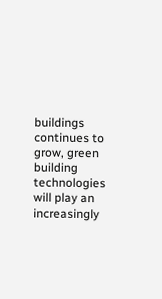buildings continues to grow, green building technologies will play an increasingly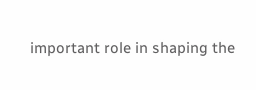important role in shaping the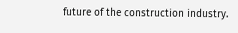future of the construction industry.